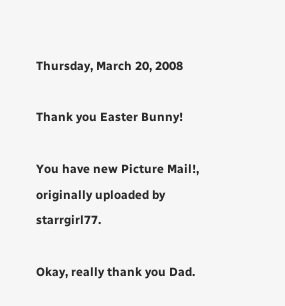Thursday, March 20, 2008

Thank you Easter Bunny!

You have new Picture Mail!, originally uploaded by starrgirl77.

Okay, really thank you Dad.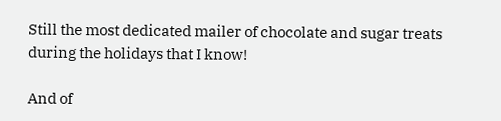Still the most dedicated mailer of chocolate and sugar treats during the holidays that I know!

And of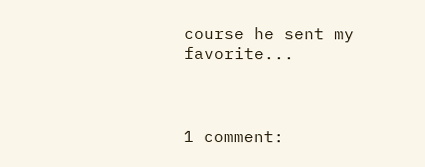course he sent my favorite...



1 comment: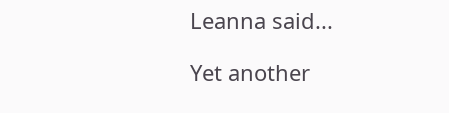Leanna said...

Yet another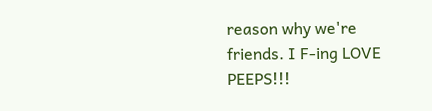reason why we're friends. I F-ing LOVE PEEPS!!!